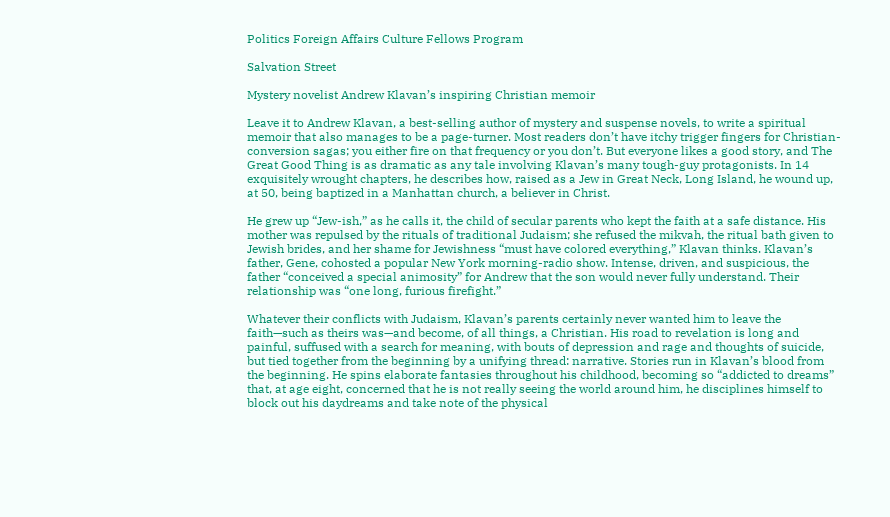Politics Foreign Affairs Culture Fellows Program

Salvation Street

Mystery novelist Andrew Klavan’s inspiring Christian memoir

Leave it to Andrew Klavan, a best-selling author of mystery and suspense novels, to write a spiritual memoir that also manages to be a page-turner. Most readers don’t have itchy trigger fingers for Christian-conversion sagas; you either fire on that frequency or you don’t. But everyone likes a good story, and The Great Good Thing is as dramatic as any tale involving Klavan’s many tough-guy protagonists. In 14 exquisitely wrought chapters, he describes how, raised as a Jew in Great Neck, Long Island, he wound up, at 50, being baptized in a Manhattan church, a believer in Christ.

He grew up “Jew-ish,” as he calls it, the child of secular parents who kept the faith at a safe distance. His mother was repulsed by the rituals of traditional Judaism; she refused the mikvah, the ritual bath given to Jewish brides, and her shame for Jewishness “must have colored everything,” Klavan thinks. Klavan’s father, Gene, cohosted a popular New York morning-radio show. Intense, driven, and suspicious, the father “conceived a special animosity” for Andrew that the son would never fully understand. Their relationship was “one long, furious firefight.”

Whatever their conflicts with Judaism, Klavan’s parents certainly never wanted him to leave the faith—such as theirs was—and become, of all things, a Christian. His road to revelation is long and painful, suffused with a search for meaning, with bouts of depression and rage and thoughts of suicide, but tied together from the beginning by a unifying thread: narrative. Stories run in Klavan’s blood from the beginning. He spins elaborate fantasies throughout his childhood, becoming so “addicted to dreams” that, at age eight, concerned that he is not really seeing the world around him, he disciplines himself to block out his daydreams and take note of the physical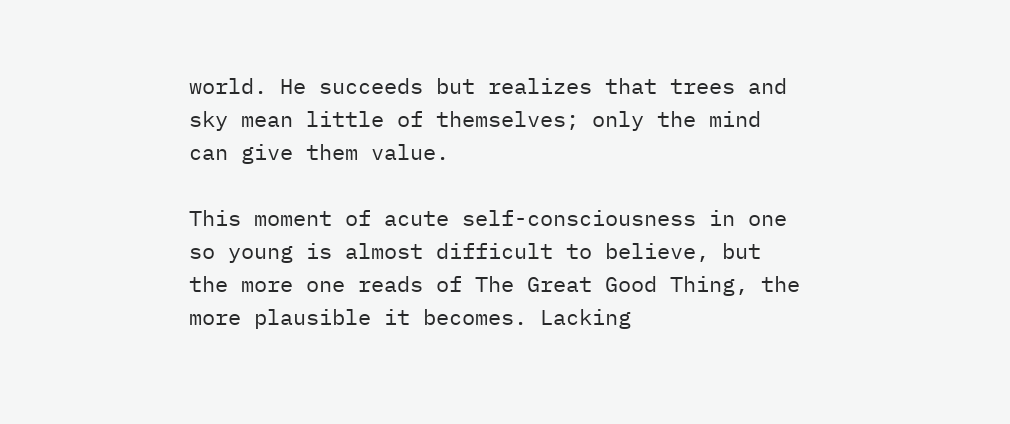world. He succeeds but realizes that trees and sky mean little of themselves; only the mind can give them value.

This moment of acute self-consciousness in one so young is almost difficult to believe, but the more one reads of The Great Good Thing, the more plausible it becomes. Lacking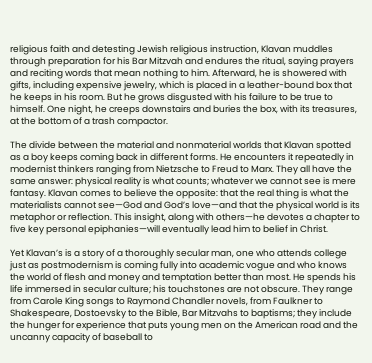religious faith and detesting Jewish religious instruction, Klavan muddles through preparation for his Bar Mitzvah and endures the ritual, saying prayers and reciting words that mean nothing to him. Afterward, he is showered with gifts, including expensive jewelry, which is placed in a leather-bound box that he keeps in his room. But he grows disgusted with his failure to be true to himself. One night, he creeps downstairs and buries the box, with its treasures, at the bottom of a trash compactor.

The divide between the material and nonmaterial worlds that Klavan spotted as a boy keeps coming back in different forms. He encounters it repeatedly in modernist thinkers ranging from Nietzsche to Freud to Marx. They all have the same answer: physical reality is what counts; whatever we cannot see is mere fantasy. Klavan comes to believe the opposite: that the real thing is what the materialists cannot see—God and God’s love—and that the physical world is its metaphor or reflection. This insight, along with others—he devotes a chapter to five key personal epiphanies—will eventually lead him to belief in Christ.

Yet Klavan’s is a story of a thoroughly secular man, one who attends college just as postmodernism is coming fully into academic vogue and who knows the world of flesh and money and temptation better than most. He spends his life immersed in secular culture; his touchstones are not obscure. They range from Carole King songs to Raymond Chandler novels, from Faulkner to Shakespeare, Dostoevsky to the Bible, Bar Mitzvahs to baptisms; they include the hunger for experience that puts young men on the American road and the uncanny capacity of baseball to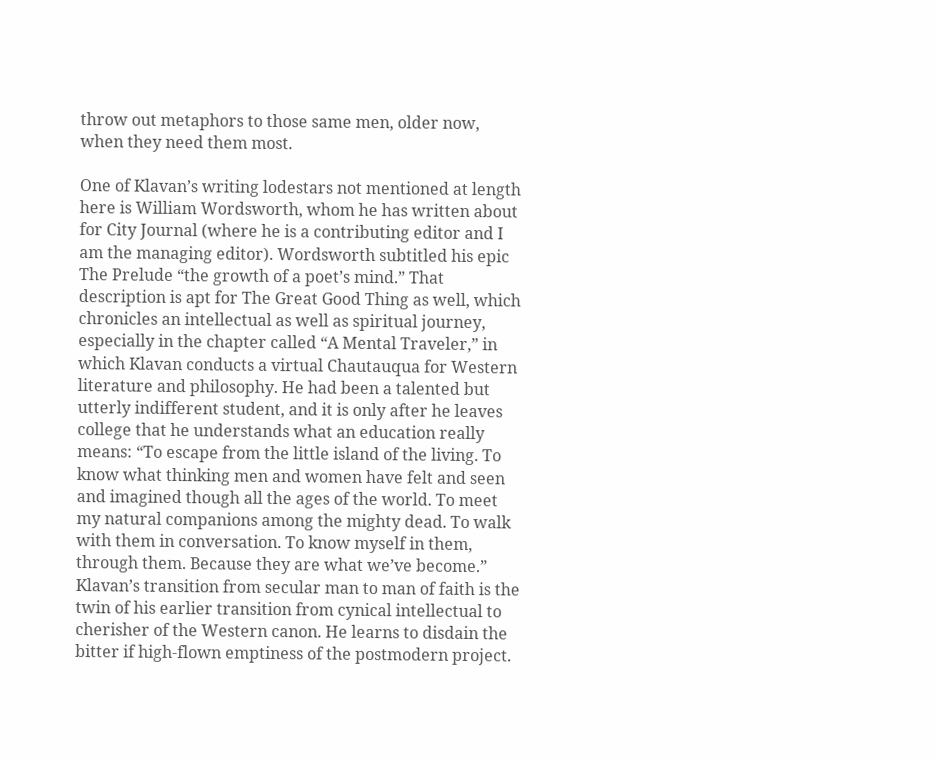throw out metaphors to those same men, older now, when they need them most.

One of Klavan’s writing lodestars not mentioned at length here is William Wordsworth, whom he has written about for City Journal (where he is a contributing editor and I am the managing editor). Wordsworth subtitled his epic The Prelude “the growth of a poet’s mind.” That description is apt for The Great Good Thing as well, which chronicles an intellectual as well as spiritual journey, especially in the chapter called “A Mental Traveler,” in which Klavan conducts a virtual Chautauqua for Western literature and philosophy. He had been a talented but utterly indifferent student, and it is only after he leaves college that he understands what an education really means: “To escape from the little island of the living. To know what thinking men and women have felt and seen and imagined though all the ages of the world. To meet my natural companions among the mighty dead. To walk with them in conversation. To know myself in them, through them. Because they are what we’ve become.” Klavan’s transition from secular man to man of faith is the twin of his earlier transition from cynical intellectual to cherisher of the Western canon. He learns to disdain the bitter if high-flown emptiness of the postmodern project.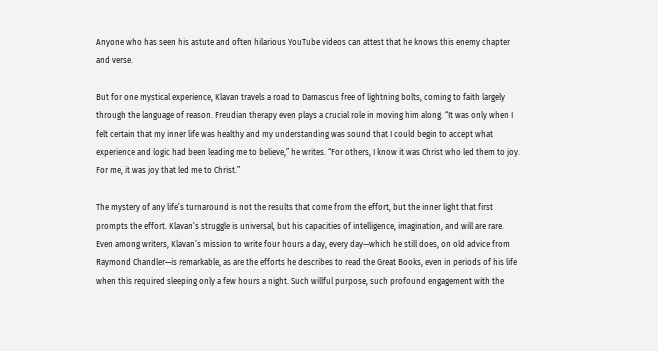Anyone who has seen his astute and often hilarious YouTube videos can attest that he knows this enemy chapter and verse.

But for one mystical experience, Klavan travels a road to Damascus free of lightning bolts, coming to faith largely through the language of reason. Freudian therapy even plays a crucial role in moving him along. “It was only when I felt certain that my inner life was healthy and my understanding was sound that I could begin to accept what experience and logic had been leading me to believe,” he writes. “For others, I know it was Christ who led them to joy. For me, it was joy that led me to Christ.”

The mystery of any life’s turnaround is not the results that come from the effort, but the inner light that first prompts the effort. Klavan’s struggle is universal, but his capacities of intelligence, imagination, and will are rare. Even among writers, Klavan’s mission to write four hours a day, every day—which he still does, on old advice from Raymond Chandler—is remarkable, as are the efforts he describes to read the Great Books, even in periods of his life when this required sleeping only a few hours a night. Such willful purpose, such profound engagement with the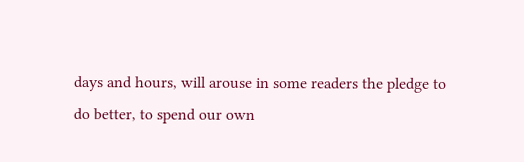days and hours, will arouse in some readers the pledge to do better, to spend our own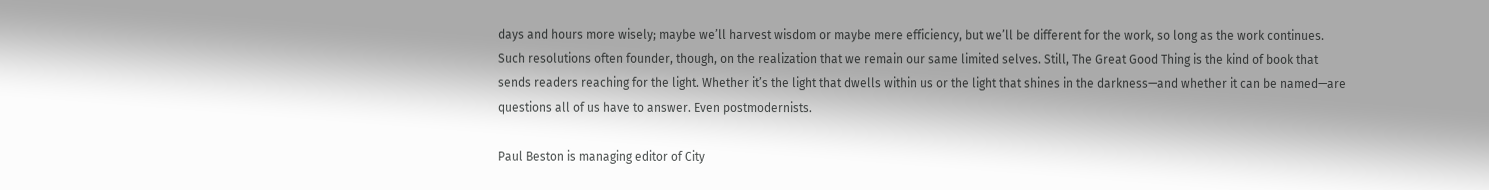days and hours more wisely; maybe we’ll harvest wisdom or maybe mere efficiency, but we’ll be different for the work, so long as the work continues. Such resolutions often founder, though, on the realization that we remain our same limited selves. Still, The Great Good Thing is the kind of book that sends readers reaching for the light. Whether it’s the light that dwells within us or the light that shines in the darkness—and whether it can be named—are questions all of us have to answer. Even postmodernists.

Paul Beston is managing editor of City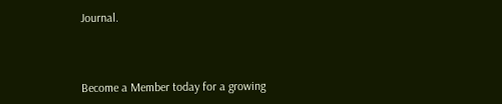Journal.



Become a Member today for a growing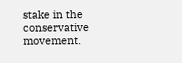stake in the conservative movement.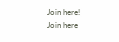Join here!
Join here